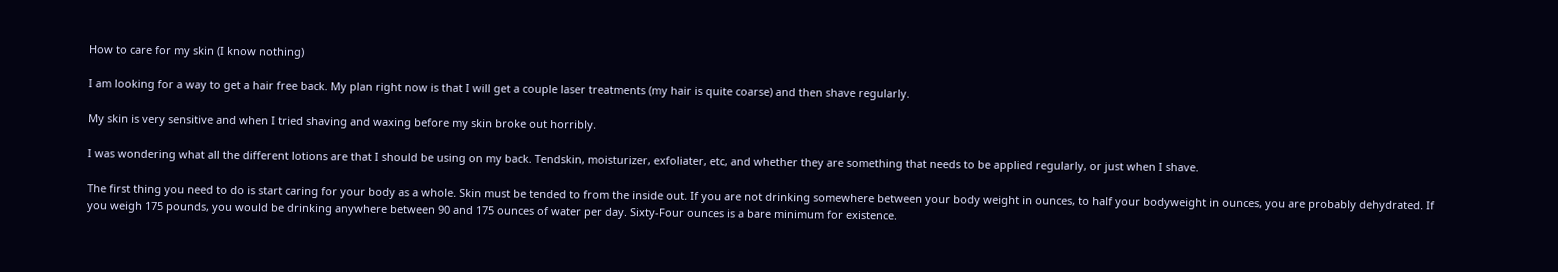How to care for my skin (I know nothing)

I am looking for a way to get a hair free back. My plan right now is that I will get a couple laser treatments (my hair is quite coarse) and then shave regularly.

My skin is very sensitive and when I tried shaving and waxing before my skin broke out horribly.

I was wondering what all the different lotions are that I should be using on my back. Tendskin, moisturizer, exfoliater, etc, and whether they are something that needs to be applied regularly, or just when I shave.

The first thing you need to do is start caring for your body as a whole. Skin must be tended to from the inside out. If you are not drinking somewhere between your body weight in ounces, to half your bodyweight in ounces, you are probably dehydrated. If you weigh 175 pounds, you would be drinking anywhere between 90 and 175 ounces of water per day. Sixty-Four ounces is a bare minimum for existence.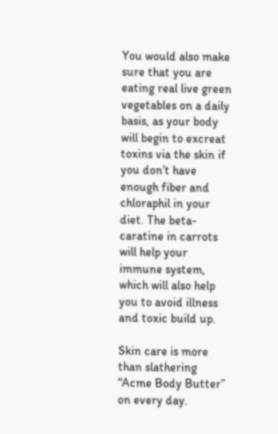You would also make sure that you are eating real live green vegetables on a daily basis, as your body will begin to excreat toxins via the skin if you don’t have enough fiber and chloraphil in your diet. The beta-caratine in carrots will help your immune system, which will also help you to avoid illness and toxic build up.

Skin care is more than slathering “Acme Body Butter” on every day.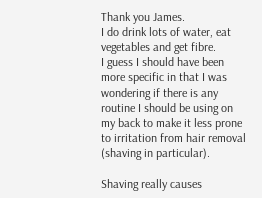Thank you James.
I do drink lots of water, eat vegetables and get fibre.
I guess I should have been more specific in that I was wondering if there is any routine I should be using on my back to make it less prone to irritation from hair removal (shaving in particular).

Shaving really causes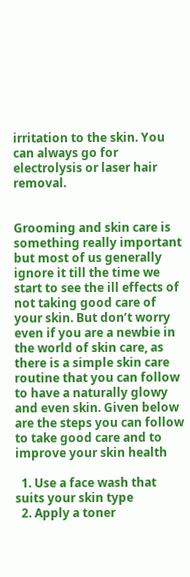irritation to the skin. You can always go for electrolysis or laser hair removal.


Grooming and skin care is something really important but most of us generally ignore it till the time we start to see the ill effects of not taking good care of your skin. But don’t worry even if you are a newbie in the world of skin care, as there is a simple skin care routine that you can follow to have a naturally glowy and even skin. Given below are the steps you can follow to take good care and to improve your skin health

  1. Use a face wash that suits your skin type
  2. Apply a toner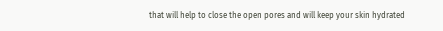that will help to close the open pores and will keep your skin hydrated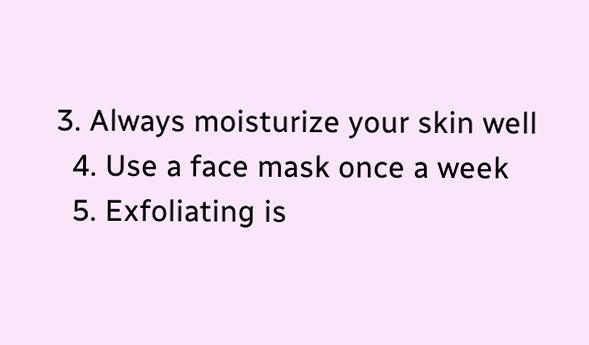3. Always moisturize your skin well
  4. Use a face mask once a week
  5. Exfoliating is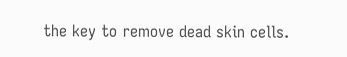the key to remove dead skin cells.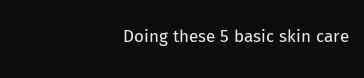Doing these 5 basic skin care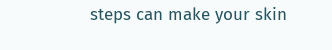steps can make your skin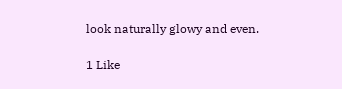look naturally glowy and even.

1 Like